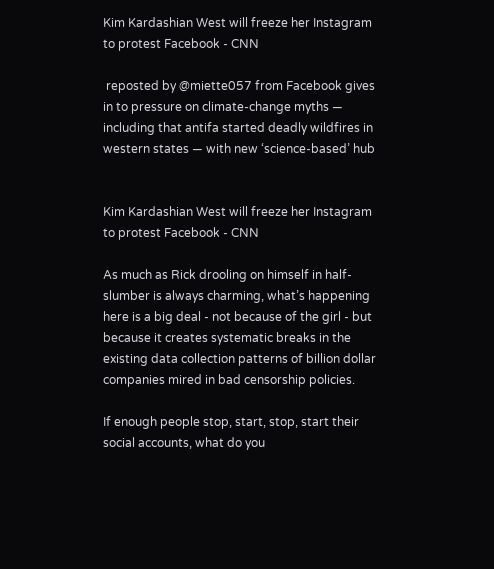Kim Kardashian West will freeze her Instagram to protest Facebook - CNN

 reposted by @miette057 from Facebook gives in to pressure on climate-change myths — including that antifa started deadly wildfires in western states — with new ‘science-based’ hub


Kim Kardashian West will freeze her Instagram to protest Facebook - CNN

As much as Rick drooling on himself in half-slumber is always charming, what’s happening here is a big deal - not because of the girl - but because it creates systematic breaks in the existing data collection patterns of billion dollar companies mired in bad censorship policies.

If enough people stop, start, stop, start their social accounts, what do you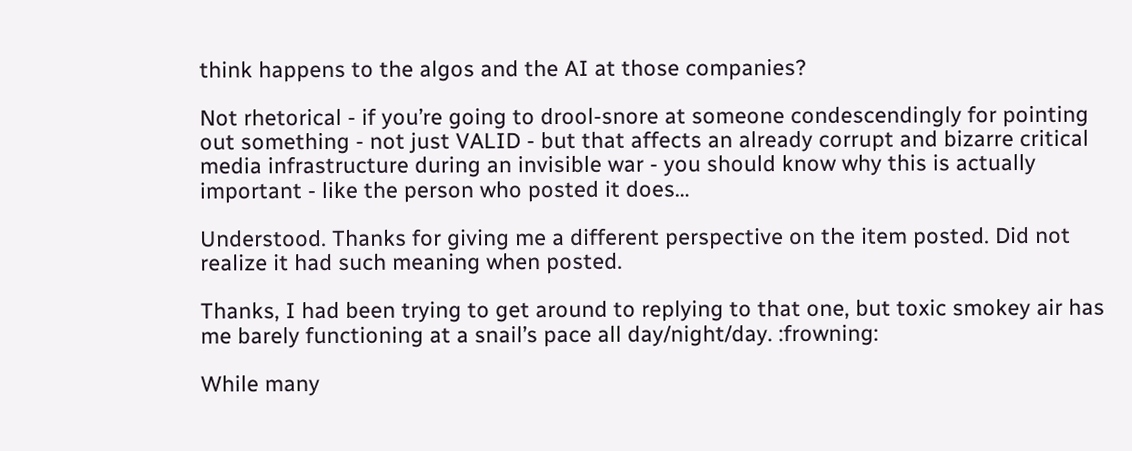think happens to the algos and the AI at those companies?

Not rhetorical - if you’re going to drool-snore at someone condescendingly for pointing out something - not just VALID - but that affects an already corrupt and bizarre critical media infrastructure during an invisible war - you should know why this is actually important - like the person who posted it does…

Understood. Thanks for giving me a different perspective on the item posted. Did not realize it had such meaning when posted.

Thanks, I had been trying to get around to replying to that one, but toxic smokey air has me barely functioning at a snail’s pace all day/night/day. :frowning:

While many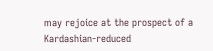may rejoice at the prospect of a Kardashian-reduced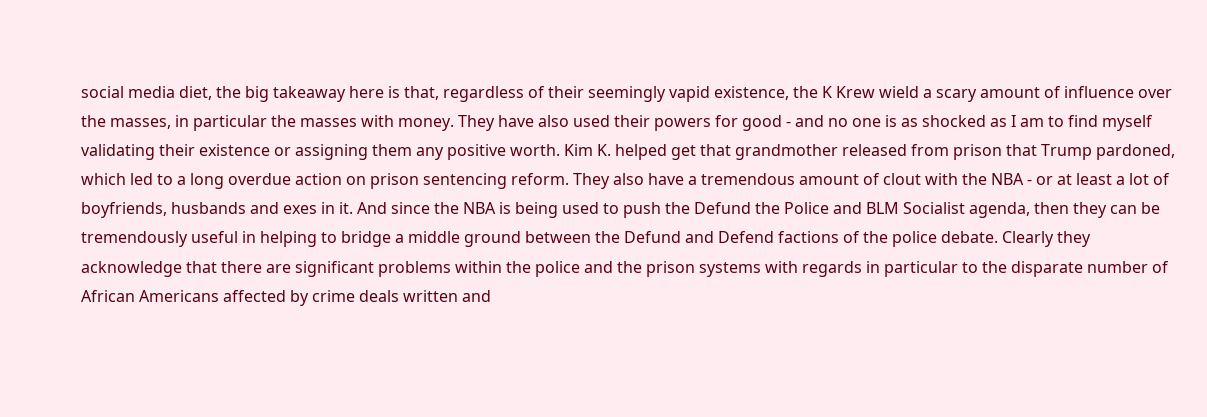social media diet, the big takeaway here is that, regardless of their seemingly vapid existence, the K Krew wield a scary amount of influence over the masses, in particular the masses with money. They have also used their powers for good - and no one is as shocked as I am to find myself validating their existence or assigning them any positive worth. Kim K. helped get that grandmother released from prison that Trump pardoned, which led to a long overdue action on prison sentencing reform. They also have a tremendous amount of clout with the NBA - or at least a lot of boyfriends, husbands and exes in it. And since the NBA is being used to push the Defund the Police and BLM Socialist agenda, then they can be tremendously useful in helping to bridge a middle ground between the Defund and Defend factions of the police debate. Clearly they acknowledge that there are significant problems within the police and the prison systems with regards in particular to the disparate number of African Americans affected by crime deals written and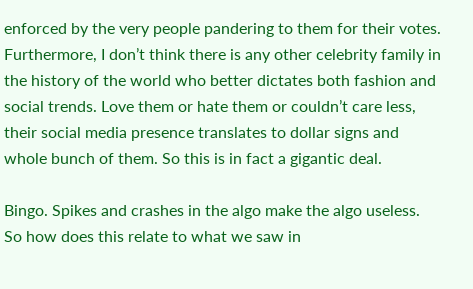enforced by the very people pandering to them for their votes. Furthermore, I don’t think there is any other celebrity family in the history of the world who better dictates both fashion and social trends. Love them or hate them or couldn’t care less, their social media presence translates to dollar signs and whole bunch of them. So this is in fact a gigantic deal.

Bingo. Spikes and crashes in the algo make the algo useless. So how does this relate to what we saw in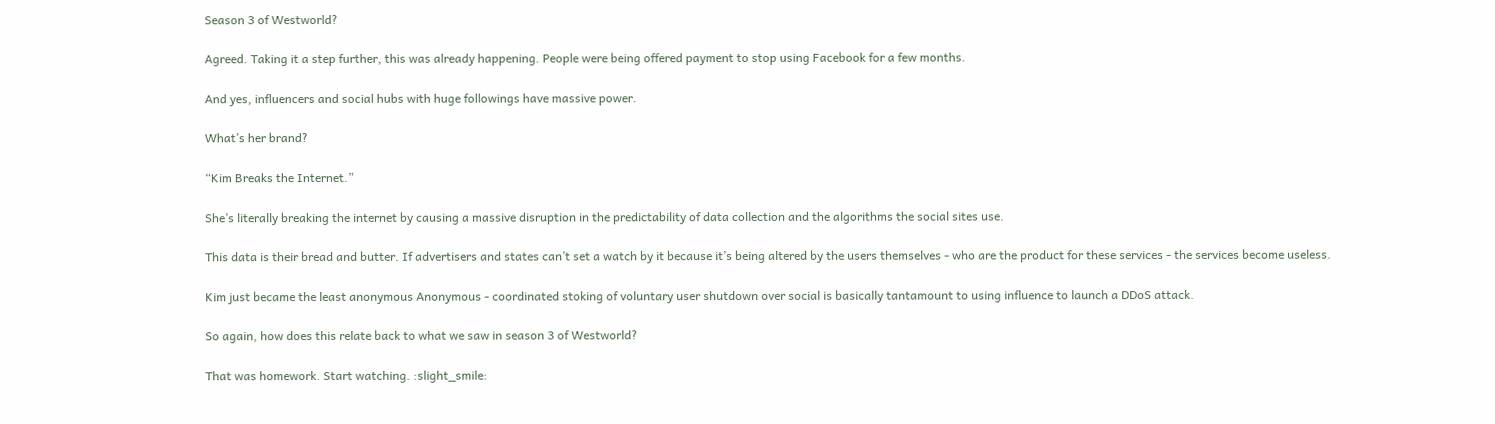Season 3 of Westworld?

Agreed. Taking it a step further, this was already happening. People were being offered payment to stop using Facebook for a few months.

And yes, influencers and social hubs with huge followings have massive power.

What’s her brand?

“Kim Breaks the Internet.”

She’s literally breaking the internet by causing a massive disruption in the predictability of data collection and the algorithms the social sites use.

This data is their bread and butter. If advertisers and states can’t set a watch by it because it’s being altered by the users themselves - who are the product for these services - the services become useless.

Kim just became the least anonymous Anonymous - coordinated stoking of voluntary user shutdown over social is basically tantamount to using influence to launch a DDoS attack.

So again, how does this relate back to what we saw in season 3 of Westworld?

That was homework. Start watching. :slight_smile: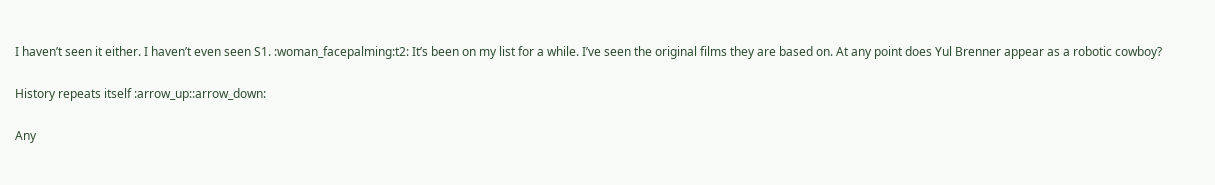I haven’t seen it either. I haven’t even seen S1. :woman_facepalming:t2: It’s been on my list for a while. I’ve seen the original films they are based on. At any point does Yul Brenner appear as a robotic cowboy?

History repeats itself :arrow_up::arrow_down:

Any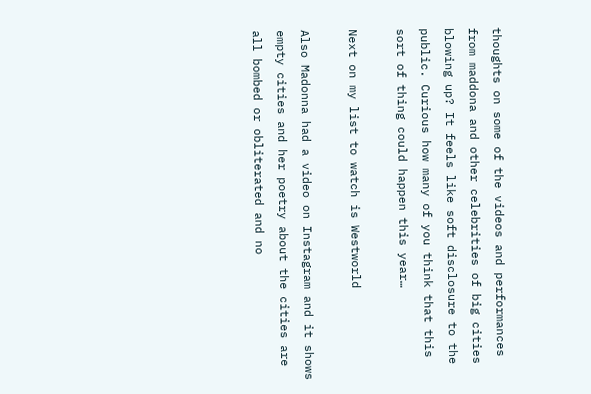thoughts on some of the videos and performances from maddona and other celebrities of big cities blowing up? It feels like soft disclosure to the public. Curious how many of you think that this sort of thing could happen this year…

Next on my list to watch is Westworld

Also Madonna had a video on Instagram and it shows empty cities and her poetry about the cities are all bombed or obliterated and no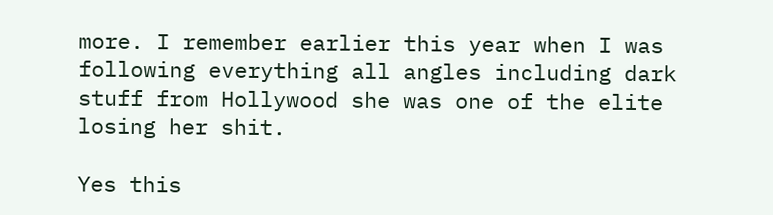more. I remember earlier this year when I was following everything all angles including dark stuff from Hollywood she was one of the elite losing her shit.

Yes this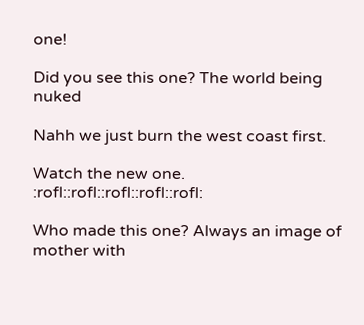one!

Did you see this one? The world being nuked

Nahh we just burn the west coast first.

Watch the new one. :rofl::rofl::rofl::rofl::rofl:

Who made this one? Always an image of mother with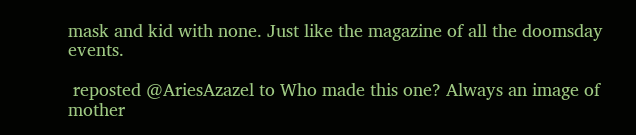mask and kid with none. Just like the magazine of all the doomsday events.

 reposted @AriesAzazel to Who made this one? Always an image of mother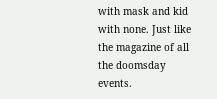with mask and kid with none. Just like the magazine of all the doomsday events.